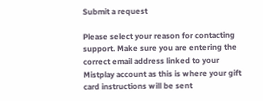Submit a request

Please select your reason for contacting support. Make sure you are entering the correct email address linked to your Mistplay account as this is where your gift card instructions will be sent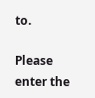to.

Please enter the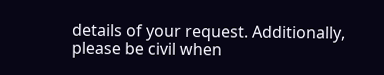details of your request. Additionally, please be civil when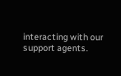interacting with our support agents.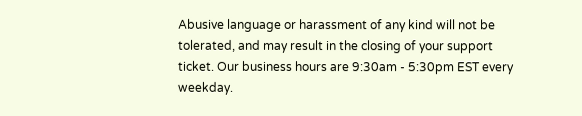Abusive language or harassment of any kind will not be tolerated, and may result in the closing of your support ticket. Our business hours are 9:30am - 5:30pm EST every weekday.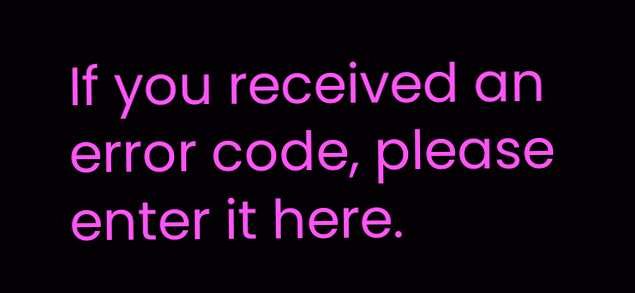If you received an error code, please enter it here.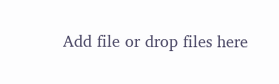Add file or drop files here